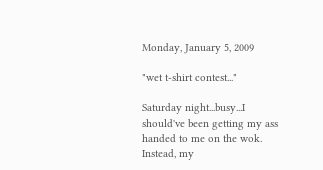Monday, January 5, 2009

"wet t-shirt contest..."

Saturday night...busy...I should've been getting my ass handed to me on the wok. Instead, my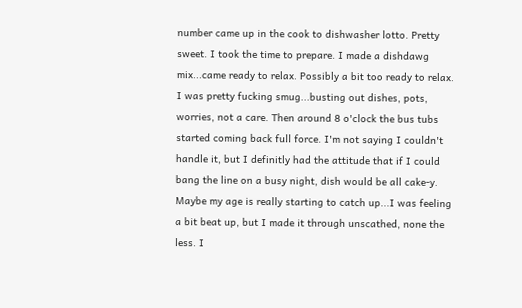number came up in the cook to dishwasher lotto. Pretty sweet. I took the time to prepare. I made a dishdawg mix...came ready to relax. Possibly a bit too ready to relax. I was pretty fucking smug...busting out dishes, pots, worries, not a care. Then around 8 o'clock the bus tubs started coming back full force. I'm not saying I couldn't handle it, but I definitly had the attitude that if I could bang the line on a busy night, dish would be all cake-y. Maybe my age is really starting to catch up...I was feeling a bit beat up, but I made it through unscathed, none the less. I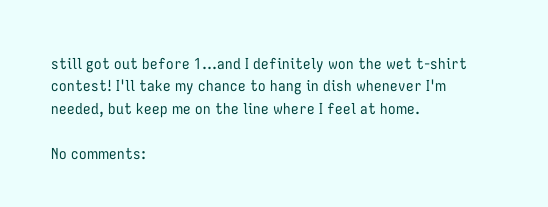still got out before 1...and I definitely won the wet t-shirt contest! I'll take my chance to hang in dish whenever I'm needed, but keep me on the line where I feel at home.

No comments: